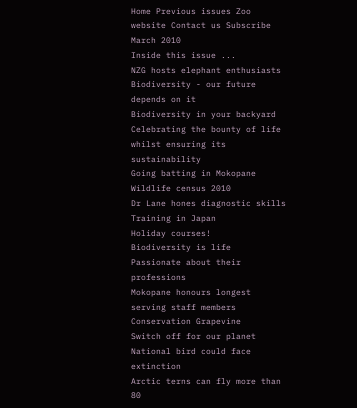Home Previous issues Zoo website Contact us Subscribe
March 2010
Inside this issue ...
NZG hosts elephant enthusiasts
Biodiversity - our future depends on it
Biodiversity in your backyard
Celebrating the bounty of life whilst ensuring its sustainability
Going batting in Mokopane
Wildlife census 2010
Dr Lane hones diagnostic skills
Training in Japan
Holiday courses!
Biodiversity is life
Passionate about their professions
Mokopane honours longest serving staff members
Conservation Grapevine
Switch off for our planet
National bird could face extinction
Arctic terns can fly more than 80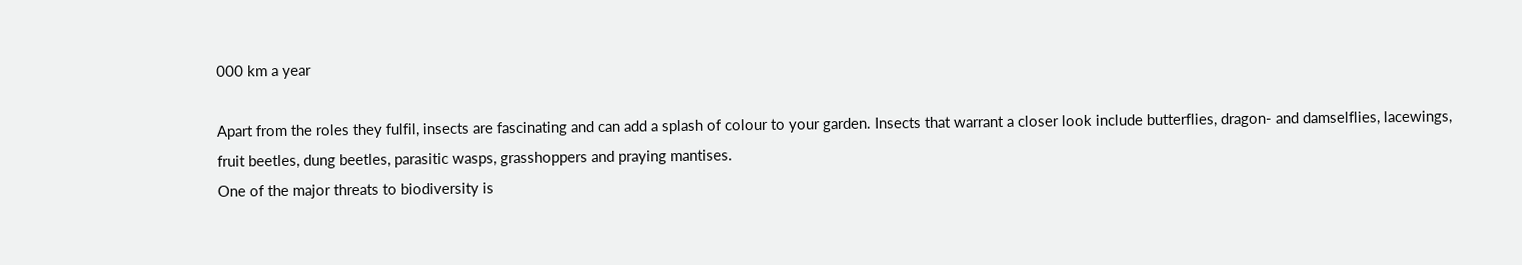000 km a year

Apart from the roles they fulfil, insects are fascinating and can add a splash of colour to your garden. Insects that warrant a closer look include butterflies, dragon- and damselflies, lacewings, fruit beetles, dung beetles, parasitic wasps, grasshoppers and praying mantises.
One of the major threats to biodiversity is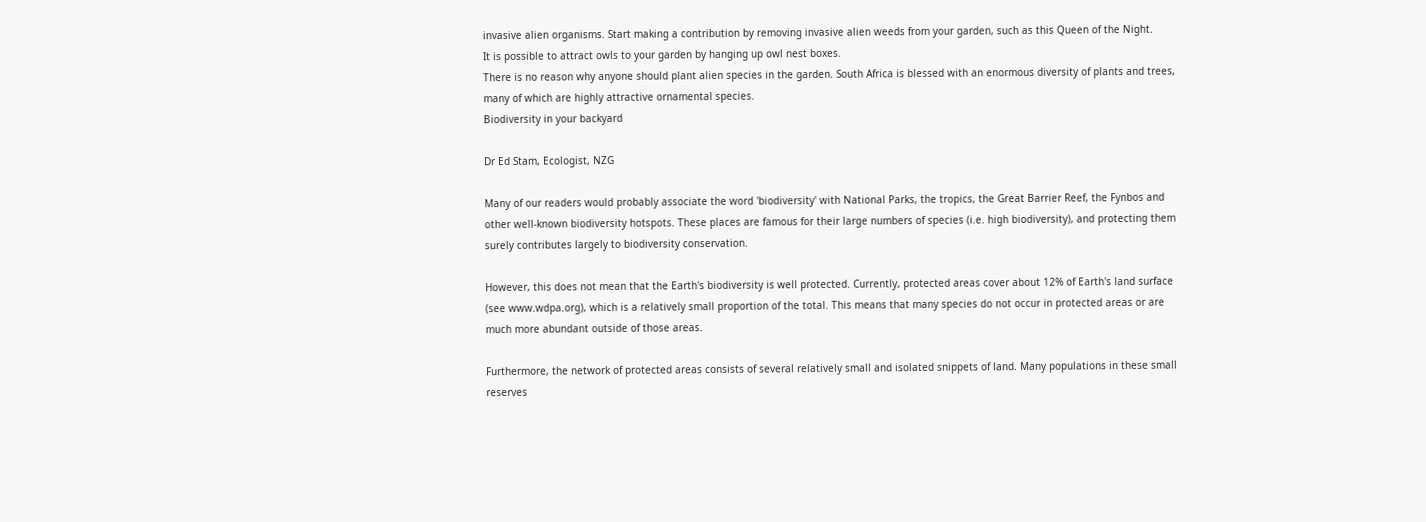invasive alien organisms. Start making a contribution by removing invasive alien weeds from your garden, such as this Queen of the Night.
It is possible to attract owls to your garden by hanging up owl nest boxes.
There is no reason why anyone should plant alien species in the garden. South Africa is blessed with an enormous diversity of plants and trees, many of which are highly attractive ornamental species.
Biodiversity in your backyard

Dr Ed Stam, Ecologist, NZG

Many of our readers would probably associate the word 'biodiversity' with National Parks, the tropics, the Great Barrier Reef, the Fynbos and other well-known biodiversity hotspots. These places are famous for their large numbers of species (i.e. high biodiversity), and protecting them surely contributes largely to biodiversity conservation.

However, this does not mean that the Earth's biodiversity is well protected. Currently, protected areas cover about 12% of Earth's land surface (see www.wdpa.org), which is a relatively small proportion of the total. This means that many species do not occur in protected areas or are much more abundant outside of those areas.

Furthermore, the network of protected areas consists of several relatively small and isolated snippets of land. Many populations in these small reserves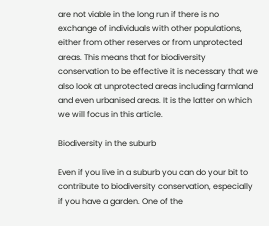are not viable in the long run if there is no exchange of individuals with other populations, either from other reserves or from unprotected areas. This means that for biodiversity conservation to be effective it is necessary that we also look at unprotected areas including farmland and even urbanised areas. It is the latter on which we will focus in this article.

Biodiversity in the suburb

Even if you live in a suburb you can do your bit to contribute to biodiversity conservation, especially if you have a garden. One of the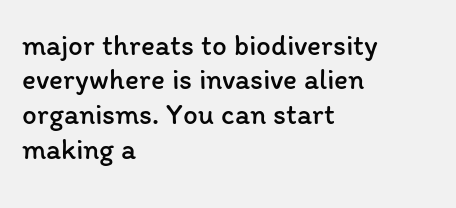major threats to biodiversity everywhere is invasive alien organisms. You can start making a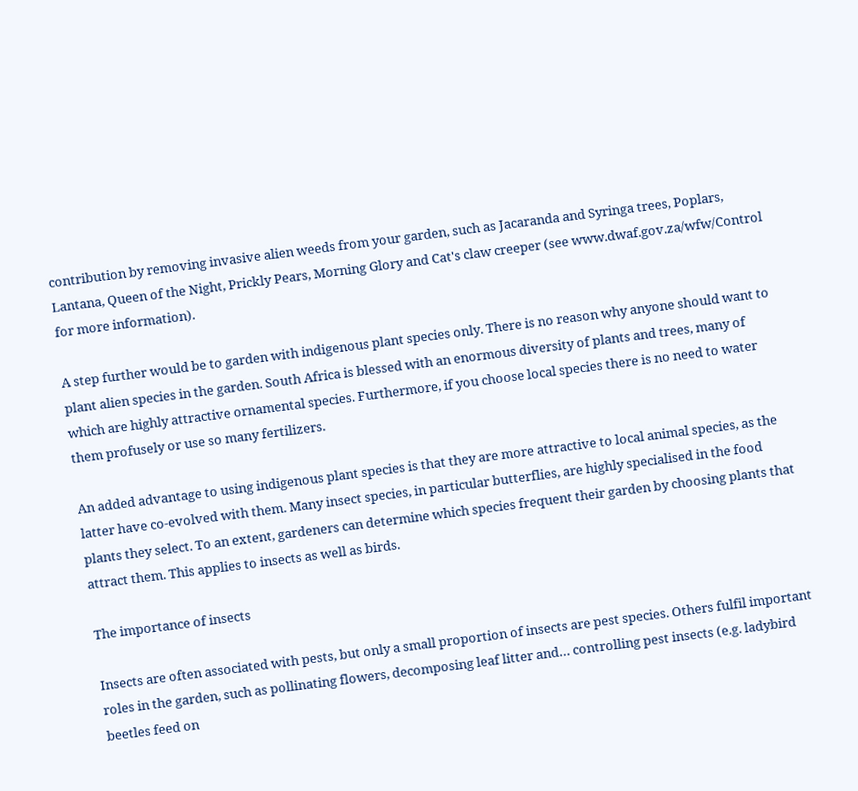contribution by removing invasive alien weeds from your garden, such as Jacaranda and Syringa trees, Poplars, Lantana, Queen of the Night, Prickly Pears, Morning Glory and Cat's claw creeper (see www.dwaf.gov.za/wfw/Control for more information).

A step further would be to garden with indigenous plant species only. There is no reason why anyone should want to plant alien species in the garden. South Africa is blessed with an enormous diversity of plants and trees, many of which are highly attractive ornamental species. Furthermore, if you choose local species there is no need to water them profusely or use so many fertilizers.

An added advantage to using indigenous plant species is that they are more attractive to local animal species, as the latter have co-evolved with them. Many insect species, in particular butterflies, are highly specialised in the food plants they select. To an extent, gardeners can determine which species frequent their garden by choosing plants that attract them. This applies to insects as well as birds.

The importance of insects

Insects are often associated with pests, but only a small proportion of insects are pest species. Others fulfil important roles in the garden, such as pollinating flowers, decomposing leaf litter and… controlling pest insects (e.g. ladybird beetles feed on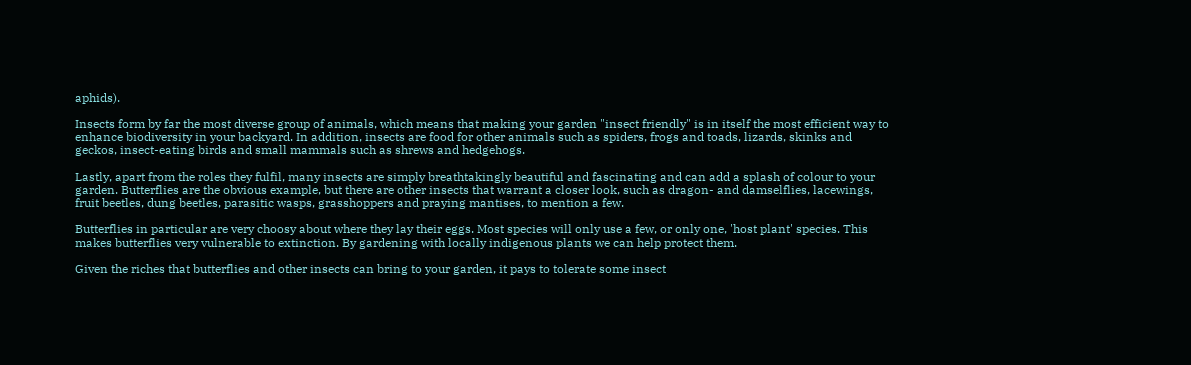aphids).

Insects form by far the most diverse group of animals, which means that making your garden "insect friendly" is in itself the most efficient way to enhance biodiversity in your backyard. In addition, insects are food for other animals such as spiders, frogs and toads, lizards, skinks and geckos, insect-eating birds and small mammals such as shrews and hedgehogs.

Lastly, apart from the roles they fulfil, many insects are simply breathtakingly beautiful and fascinating and can add a splash of colour to your garden. Butterflies are the obvious example, but there are other insects that warrant a closer look, such as dragon- and damselflies, lacewings, fruit beetles, dung beetles, parasitic wasps, grasshoppers and praying mantises, to mention a few.

Butterflies in particular are very choosy about where they lay their eggs. Most species will only use a few, or only one, 'host plant' species. This makes butterflies very vulnerable to extinction. By gardening with locally indigenous plants we can help protect them.

Given the riches that butterflies and other insects can bring to your garden, it pays to tolerate some insect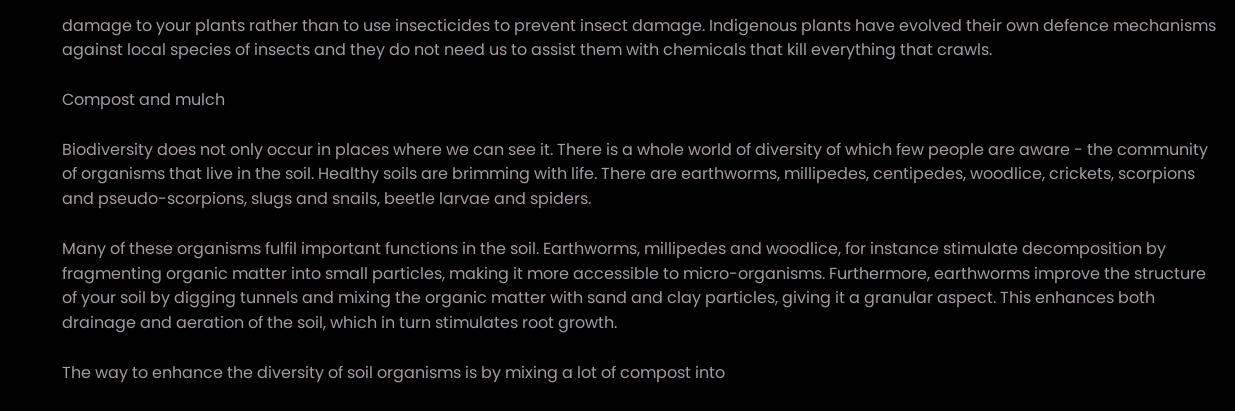damage to your plants rather than to use insecticides to prevent insect damage. Indigenous plants have evolved their own defence mechanisms against local species of insects and they do not need us to assist them with chemicals that kill everything that crawls.

Compost and mulch

Biodiversity does not only occur in places where we can see it. There is a whole world of diversity of which few people are aware - the community of organisms that live in the soil. Healthy soils are brimming with life. There are earthworms, millipedes, centipedes, woodlice, crickets, scorpions and pseudo-scorpions, slugs and snails, beetle larvae and spiders.

Many of these organisms fulfil important functions in the soil. Earthworms, millipedes and woodlice, for instance stimulate decomposition by fragmenting organic matter into small particles, making it more accessible to micro-organisms. Furthermore, earthworms improve the structure of your soil by digging tunnels and mixing the organic matter with sand and clay particles, giving it a granular aspect. This enhances both drainage and aeration of the soil, which in turn stimulates root growth.

The way to enhance the diversity of soil organisms is by mixing a lot of compost into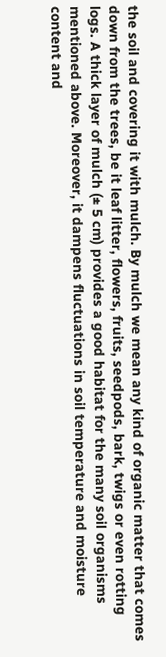the soil and covering it with mulch. By mulch we mean any kind of organic matter that comes down from the trees, be it leaf litter, flowers, fruits, seedpods, bark, twigs or even rotting logs. A thick layer of mulch (± 5 cm) provides a good habitat for the many soil organisms mentioned above. Moreover, it dampens fluctuations in soil temperature and moisture content and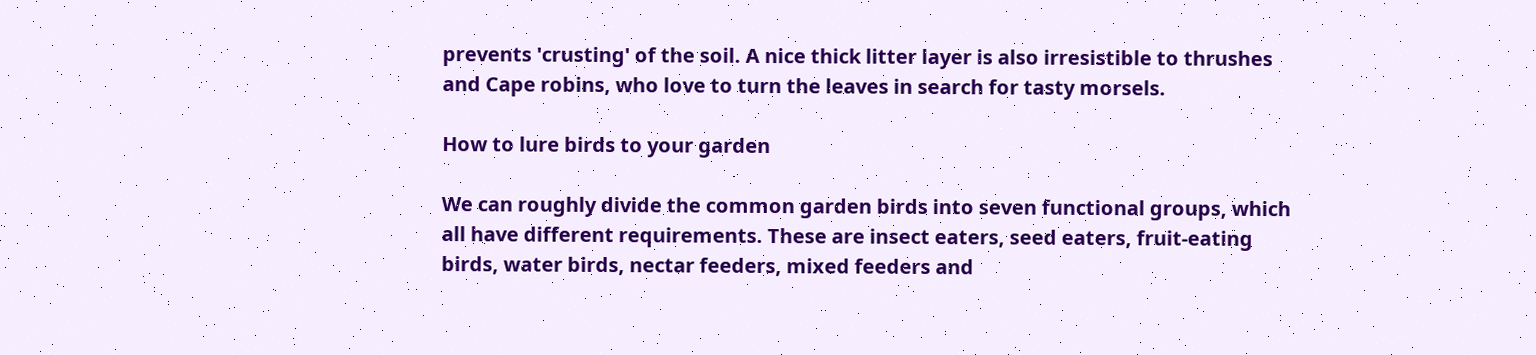prevents 'crusting' of the soil. A nice thick litter layer is also irresistible to thrushes and Cape robins, who love to turn the leaves in search for tasty morsels.

How to lure birds to your garden

We can roughly divide the common garden birds into seven functional groups, which all have different requirements. These are insect eaters, seed eaters, fruit-eating birds, water birds, nectar feeders, mixed feeders and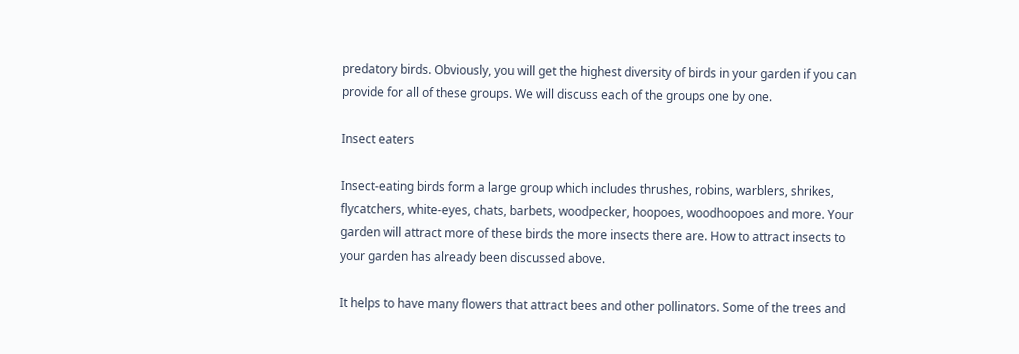predatory birds. Obviously, you will get the highest diversity of birds in your garden if you can provide for all of these groups. We will discuss each of the groups one by one.

Insect eaters

Insect-eating birds form a large group which includes thrushes, robins, warblers, shrikes, flycatchers, white-eyes, chats, barbets, woodpecker, hoopoes, woodhoopoes and more. Your garden will attract more of these birds the more insects there are. How to attract insects to your garden has already been discussed above.

It helps to have many flowers that attract bees and other pollinators. Some of the trees and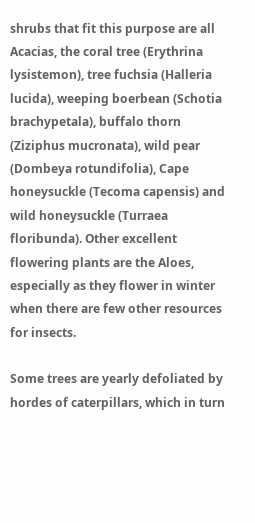shrubs that fit this purpose are all Acacias, the coral tree (Erythrina lysistemon), tree fuchsia (Halleria lucida), weeping boerbean (Schotia brachypetala), buffalo thorn (Ziziphus mucronata), wild pear (Dombeya rotundifolia), Cape honeysuckle (Tecoma capensis) and wild honeysuckle (Turraea floribunda). Other excellent flowering plants are the Aloes, especially as they flower in winter when there are few other resources for insects.

Some trees are yearly defoliated by hordes of caterpillars, which in turn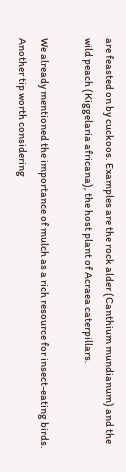are feasted on by cuckoos. Examples are the rock alder (Canthium mundianum) and the wild peach (Kiggelaria africana), the host plant of Acraea caterpillars.

We already mentioned the importance of mulch as a rich resource for insect-eating birds. Another tip worth considering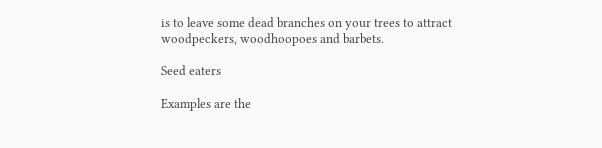is to leave some dead branches on your trees to attract woodpeckers, woodhoopoes and barbets.

Seed eaters

Examples are the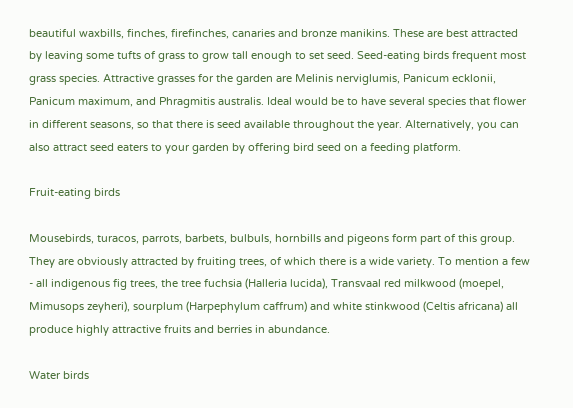beautiful waxbills, finches, firefinches, canaries and bronze manikins. These are best attracted by leaving some tufts of grass to grow tall enough to set seed. Seed-eating birds frequent most grass species. Attractive grasses for the garden are Melinis nerviglumis, Panicum ecklonii, Panicum maximum, and Phragmitis australis. Ideal would be to have several species that flower in different seasons, so that there is seed available throughout the year. Alternatively, you can also attract seed eaters to your garden by offering bird seed on a feeding platform.

Fruit-eating birds

Mousebirds, turacos, parrots, barbets, bulbuls, hornbills and pigeons form part of this group. They are obviously attracted by fruiting trees, of which there is a wide variety. To mention a few - all indigenous fig trees, the tree fuchsia (Halleria lucida), Transvaal red milkwood (moepel, Mimusops zeyheri), sourplum (Harpephylum caffrum) and white stinkwood (Celtis africana) all produce highly attractive fruits and berries in abundance.

Water birds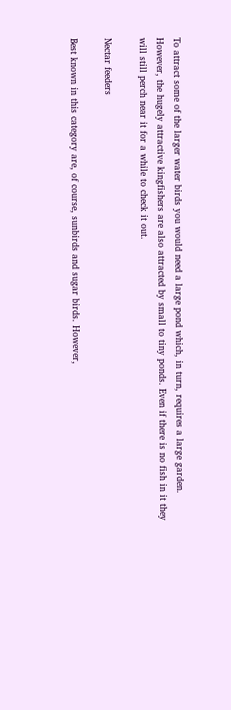To attract some of the larger water birds you would need a large pond which, in turn, requires a large garden. However, the hugely attractive kingfishers are also attracted by small to tiny ponds. Even if there is no fish in it they will still perch near it for a while to check it out.

Nectar feeders

Best known in this category are, of course, sunbirds and sugar birds. However,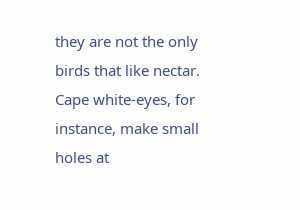they are not the only birds that like nectar. Cape white-eyes, for instance, make small holes at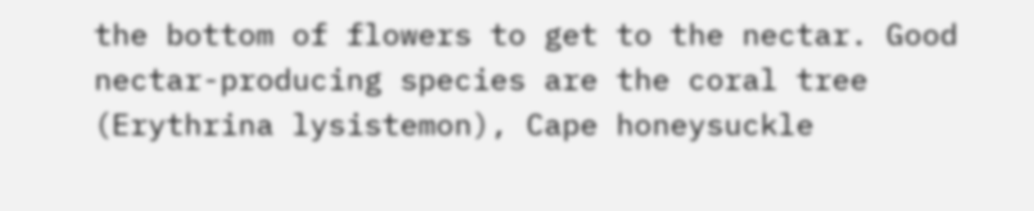the bottom of flowers to get to the nectar. Good nectar-producing species are the coral tree (Erythrina lysistemon), Cape honeysuckle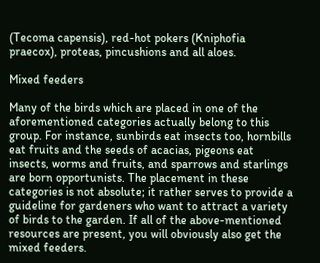(Tecoma capensis), red-hot pokers (Kniphofia praecox), proteas, pincushions and all aloes.

Mixed feeders

Many of the birds which are placed in one of the aforementioned categories actually belong to this group. For instance, sunbirds eat insects too, hornbills eat fruits and the seeds of acacias, pigeons eat insects, worms and fruits, and sparrows and starlings are born opportunists. The placement in these categories is not absolute; it rather serves to provide a guideline for gardeners who want to attract a variety of birds to the garden. If all of the above-mentioned resources are present, you will obviously also get the mixed feeders.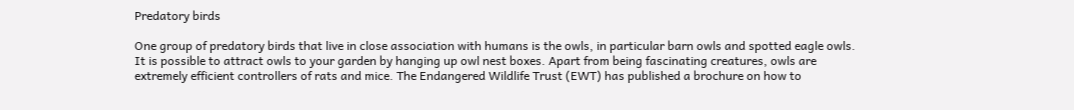Predatory birds

One group of predatory birds that live in close association with humans is the owls, in particular barn owls and spotted eagle owls. It is possible to attract owls to your garden by hanging up owl nest boxes. Apart from being fascinating creatures, owls are extremely efficient controllers of rats and mice. The Endangered Wildlife Trust (EWT) has published a brochure on how to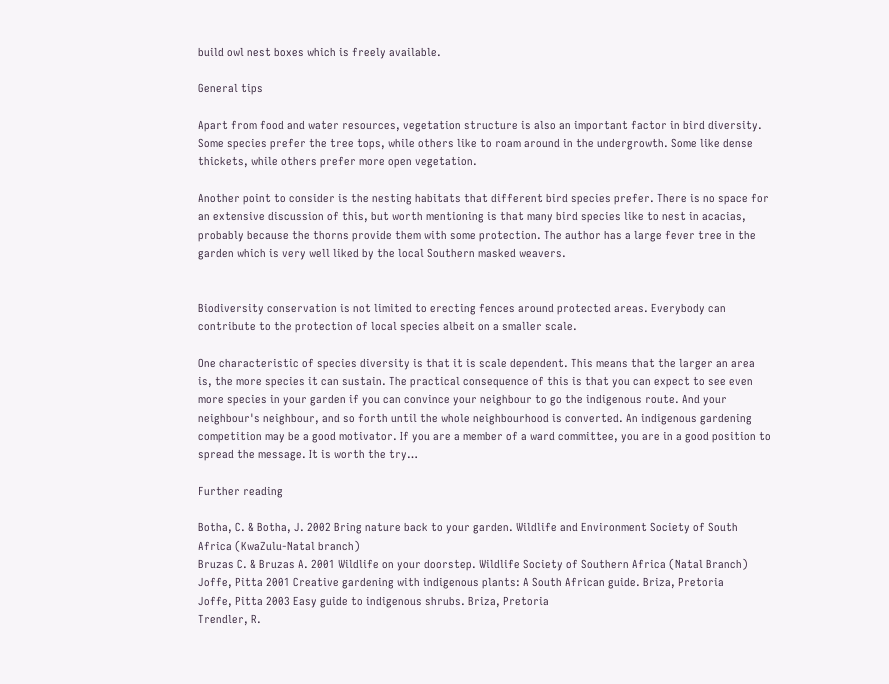build owl nest boxes which is freely available.

General tips

Apart from food and water resources, vegetation structure is also an important factor in bird diversity. Some species prefer the tree tops, while others like to roam around in the undergrowth. Some like dense thickets, while others prefer more open vegetation.

Another point to consider is the nesting habitats that different bird species prefer. There is no space for an extensive discussion of this, but worth mentioning is that many bird species like to nest in acacias, probably because the thorns provide them with some protection. The author has a large fever tree in the garden which is very well liked by the local Southern masked weavers.


Biodiversity conservation is not limited to erecting fences around protected areas. Everybody can contribute to the protection of local species albeit on a smaller scale.

One characteristic of species diversity is that it is scale dependent. This means that the larger an area is, the more species it can sustain. The practical consequence of this is that you can expect to see even more species in your garden if you can convince your neighbour to go the indigenous route. And your neighbour's neighbour, and so forth until the whole neighbourhood is converted. An indigenous gardening competition may be a good motivator. If you are a member of a ward committee, you are in a good position to spread the message. It is worth the try…

Further reading

Botha, C. & Botha, J. 2002 Bring nature back to your garden. Wildlife and Environment Society of South Africa (KwaZulu-Natal branch)
Bruzas C. & Bruzas A. 2001 Wildlife on your doorstep. Wildlife Society of Southern Africa (Natal Branch)
Joffe, Pitta 2001 Creative gardening with indigenous plants: A South African guide. Briza, Pretoria
Joffe, Pitta 2003 Easy guide to indigenous shrubs. Briza, Pretoria
Trendler, R.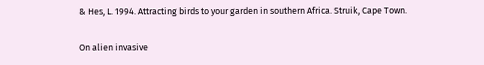& Hes, L. 1994. Attracting birds to your garden in southern Africa. Struik, Cape Town.

On alien invasive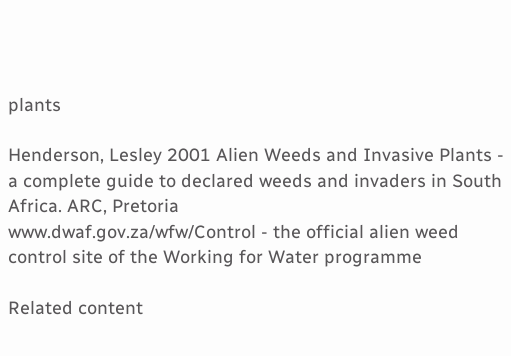plants

Henderson, Lesley 2001 Alien Weeds and Invasive Plants - a complete guide to declared weeds and invaders in South Africa. ARC, Pretoria
www.dwaf.gov.za/wfw/Control - the official alien weed control site of the Working for Water programme

Related content